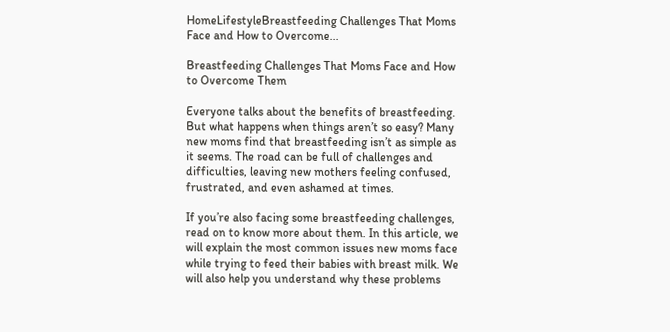HomeLifestyleBreastfeeding Challenges That Moms Face and How to Overcome...

Breastfeeding Challenges That Moms Face and How to Overcome Them

Everyone talks about the benefits of breastfeeding. But what happens when things aren’t so easy? Many new moms find that breastfeeding isn’t as simple as it seems. The road can be full of challenges and difficulties, leaving new mothers feeling confused, frustrated, and even ashamed at times.

If you’re also facing some breastfeeding challenges, read on to know more about them. In this article, we will explain the most common issues new moms face while trying to feed their babies with breast milk. We will also help you understand why these problems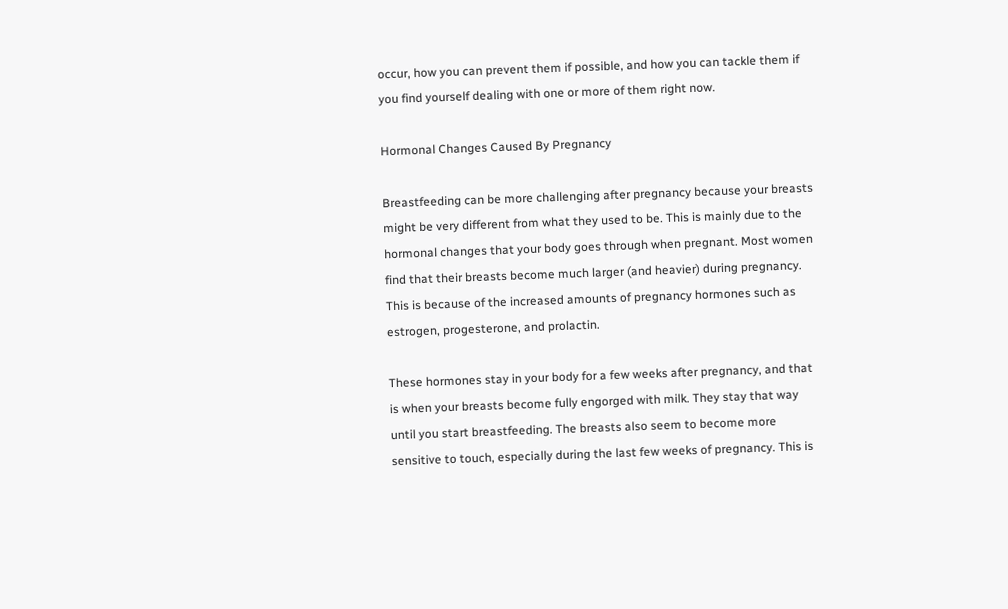occur, how you can prevent them if possible, and how you can tackle them if you find yourself dealing with one or more of them right now.

Hormonal Changes Caused By Pregnancy

Breastfeeding can be more challenging after pregnancy because your breasts might be very different from what they used to be. This is mainly due to the hormonal changes that your body goes through when pregnant. Most women find that their breasts become much larger (and heavier) during pregnancy. This is because of the increased amounts of pregnancy hormones such as estrogen, progesterone, and prolactin.

These hormones stay in your body for a few weeks after pregnancy, and that is when your breasts become fully engorged with milk. They stay that way until you start breastfeeding. The breasts also seem to become more sensitive to touch, especially during the last few weeks of pregnancy. This is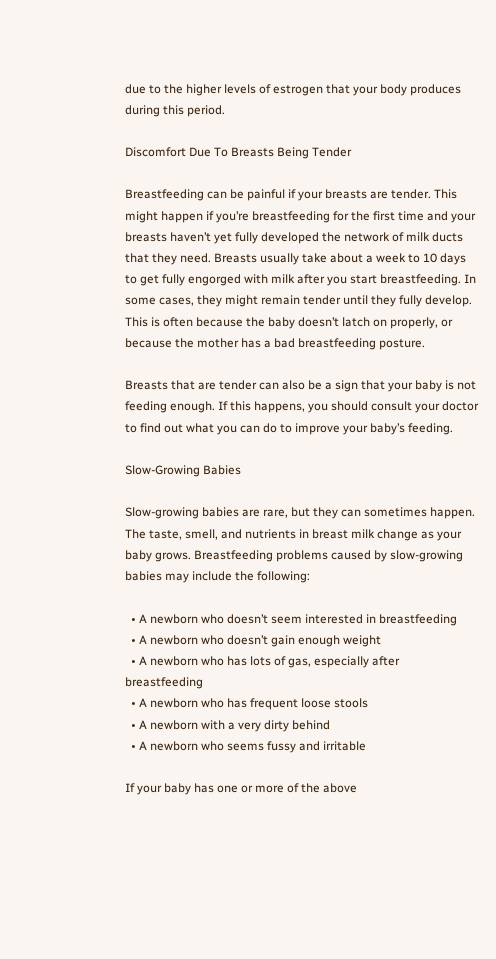due to the higher levels of estrogen that your body produces during this period.

Discomfort Due To Breasts Being Tender

Breastfeeding can be painful if your breasts are tender. This might happen if you’re breastfeeding for the first time and your breasts haven’t yet fully developed the network of milk ducts that they need. Breasts usually take about a week to 10 days to get fully engorged with milk after you start breastfeeding. In some cases, they might remain tender until they fully develop. This is often because the baby doesn’t latch on properly, or because the mother has a bad breastfeeding posture.

Breasts that are tender can also be a sign that your baby is not feeding enough. If this happens, you should consult your doctor to find out what you can do to improve your baby’s feeding.

Slow-Growing Babies

Slow-growing babies are rare, but they can sometimes happen. The taste, smell, and nutrients in breast milk change as your baby grows. Breastfeeding problems caused by slow-growing babies may include the following:

  • A newborn who doesn’t seem interested in breastfeeding
  • A newborn who doesn’t gain enough weight
  • A newborn who has lots of gas, especially after breastfeeding
  • A newborn who has frequent loose stools
  • A newborn with a very dirty behind
  • A newborn who seems fussy and irritable

If your baby has one or more of the above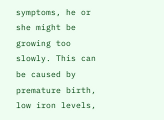symptoms, he or she might be growing too slowly. This can be caused by premature birth, low iron levels,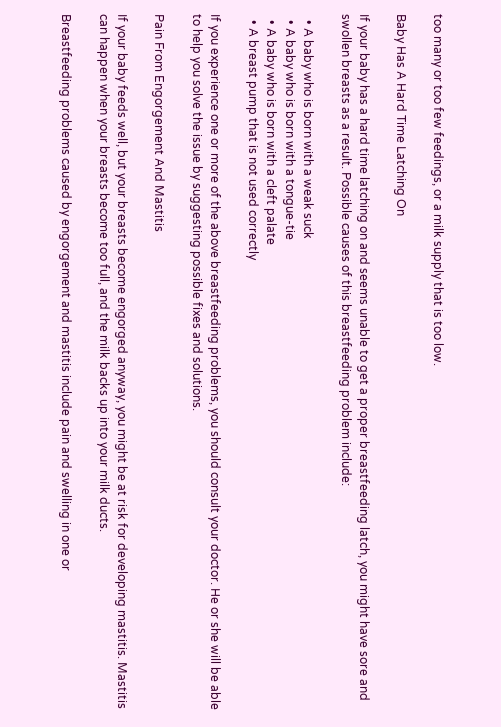too many or too few feedings, or a milk supply that is too low.

Baby Has A Hard Time Latching On

If your baby has a hard time latching on and seems unable to get a proper breastfeeding latch, you might have sore and swollen breasts as a result. Possible causes of this breastfeeding problem include:

  • A baby who is born with a weak suck
  • A baby who is born with a tongue-tie
  • A baby who is born with a cleft palate
  • A breast pump that is not used correctly

If you experience one or more of the above breastfeeding problems, you should consult your doctor. He or she will be able to help you solve the issue by suggesting possible fixes and solutions.

Pain From Engorgement And Mastitis

If your baby feeds well, but your breasts become engorged anyway, you might be at risk for developing mastitis. Mastitis can happen when your breasts become too full, and the milk backs up into your milk ducts.

Breastfeeding problems caused by engorgement and mastitis include pain and swelling in one or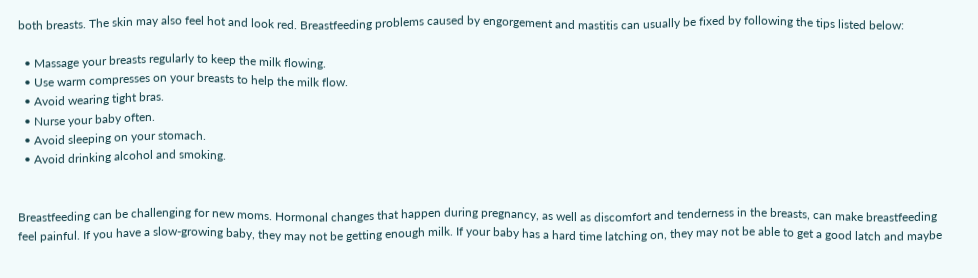both breasts. The skin may also feel hot and look red. Breastfeeding problems caused by engorgement and mastitis can usually be fixed by following the tips listed below:

  • Massage your breasts regularly to keep the milk flowing.
  • Use warm compresses on your breasts to help the milk flow.
  • Avoid wearing tight bras.
  • Nurse your baby often.
  • Avoid sleeping on your stomach.
  • Avoid drinking alcohol and smoking.


Breastfeeding can be challenging for new moms. Hormonal changes that happen during pregnancy, as well as discomfort and tenderness in the breasts, can make breastfeeding feel painful. If you have a slow-growing baby, they may not be getting enough milk. If your baby has a hard time latching on, they may not be able to get a good latch and maybe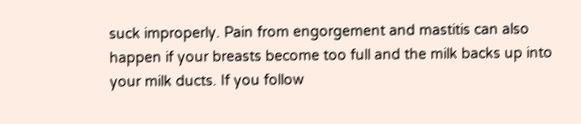suck improperly. Pain from engorgement and mastitis can also happen if your breasts become too full and the milk backs up into your milk ducts. If you follow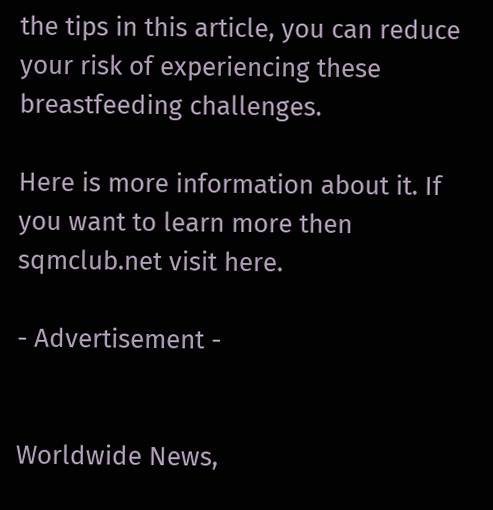the tips in this article, you can reduce your risk of experiencing these breastfeeding challenges.

Here is more information about it. If you want to learn more then sqmclub.net visit here.

- Advertisement -


Worldwide News,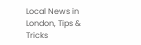Local News in London, Tips & Tricks